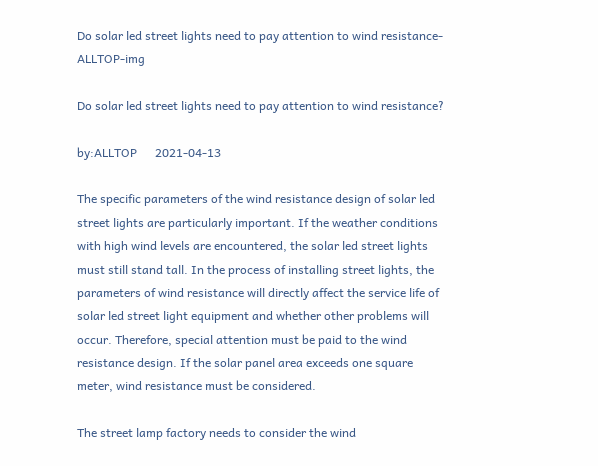Do solar led street lights need to pay attention to wind resistance-ALLTOP-img

Do solar led street lights need to pay attention to wind resistance?

by:ALLTOP      2021-04-13

The specific parameters of the wind resistance design of solar led street lights are particularly important. If the weather conditions with high wind levels are encountered, the solar led street lights must still stand tall. In the process of installing street lights, the parameters of wind resistance will directly affect the service life of solar led street light equipment and whether other problems will occur. Therefore, special attention must be paid to the wind resistance design. If the solar panel area exceeds one square meter, wind resistance must be considered.

The street lamp factory needs to consider the wind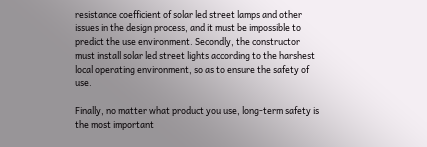resistance coefficient of solar led street lamps and other issues in the design process, and it must be impossible to predict the use environment. Secondly, the constructor must install solar led street lights according to the harshest local operating environment, so as to ensure the safety of use.

Finally, no matter what product you use, long-term safety is the most important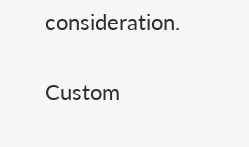consideration.

Custom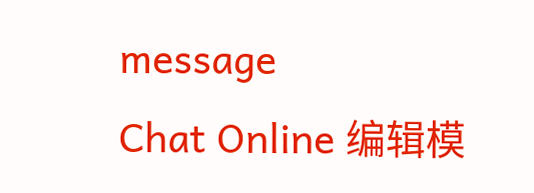message
Chat Online 编辑模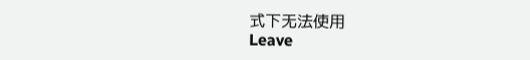式下无法使用
Leave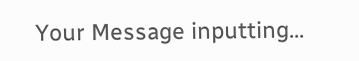Your Message inputting...